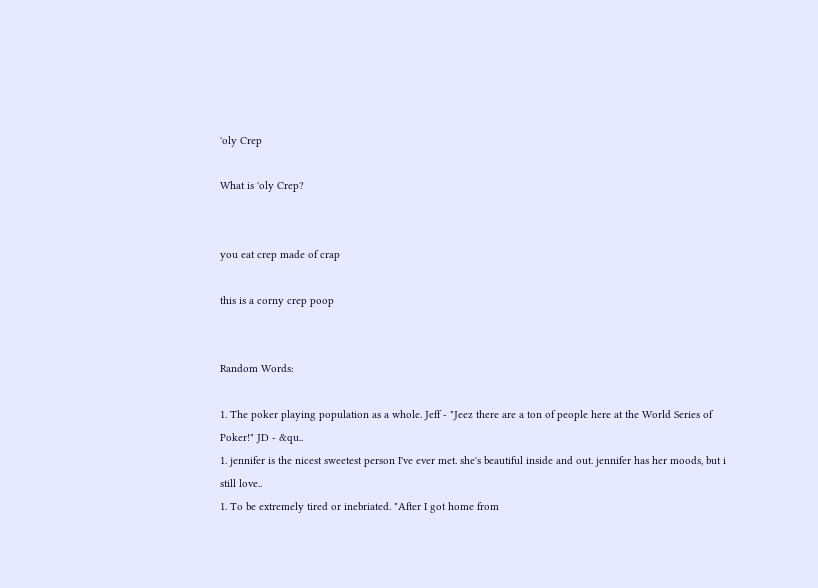'oly Crep

What is 'oly Crep?


you eat crep made of crap

this is a corny crep poop


Random Words:

1. The poker playing population as a whole. Jeff - "Jeez there are a ton of people here at the World Series of Poker!" JD - &qu..
1. jennifer is the nicest sweetest person I've ever met. she's beautiful inside and out. jennifer has her moods, but i still love..
1. To be extremely tired or inebriated. "After I got home from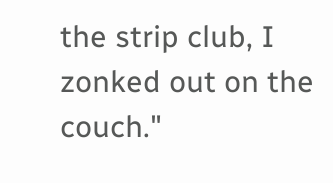the strip club, I zonked out on the couch."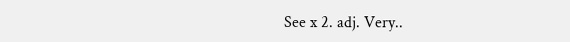See x 2. adj. Very..